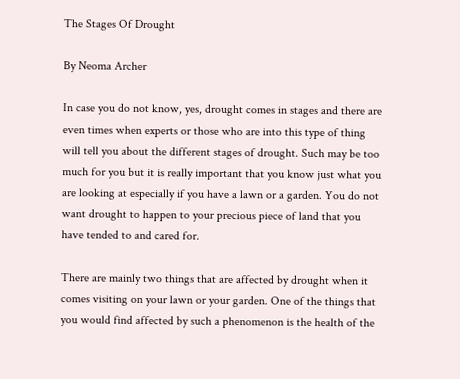The Stages Of Drought

By Neoma Archer

In case you do not know, yes, drought comes in stages and there are even times when experts or those who are into this type of thing will tell you about the different stages of drought. Such may be too much for you but it is really important that you know just what you are looking at especially if you have a lawn or a garden. You do not want drought to happen to your precious piece of land that you have tended to and cared for.

There are mainly two things that are affected by drought when it comes visiting on your lawn or your garden. One of the things that you would find affected by such a phenomenon is the health of the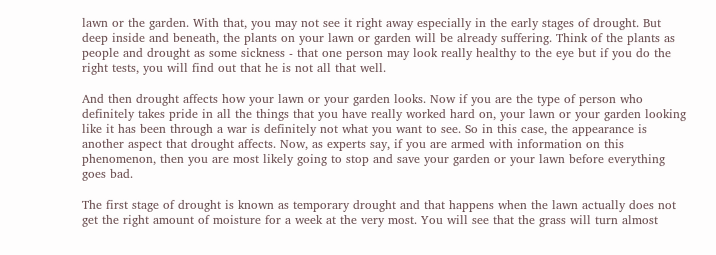lawn or the garden. With that, you may not see it right away especially in the early stages of drought. But deep inside and beneath, the plants on your lawn or garden will be already suffering. Think of the plants as people and drought as some sickness - that one person may look really healthy to the eye but if you do the right tests, you will find out that he is not all that well.

And then drought affects how your lawn or your garden looks. Now if you are the type of person who definitely takes pride in all the things that you have really worked hard on, your lawn or your garden looking like it has been through a war is definitely not what you want to see. So in this case, the appearance is another aspect that drought affects. Now, as experts say, if you are armed with information on this phenomenon, then you are most likely going to stop and save your garden or your lawn before everything goes bad.

The first stage of drought is known as temporary drought and that happens when the lawn actually does not get the right amount of moisture for a week at the very most. You will see that the grass will turn almost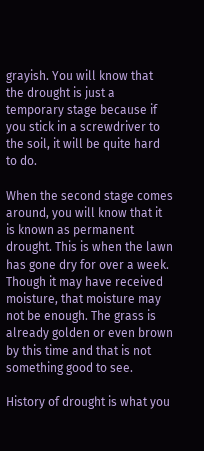grayish. You will know that the drought is just a temporary stage because if you stick in a screwdriver to the soil, it will be quite hard to do.

When the second stage comes around, you will know that it is known as permanent drought. This is when the lawn has gone dry for over a week. Though it may have received moisture, that moisture may not be enough. The grass is already golden or even brown by this time and that is not something good to see.

History of drought is what you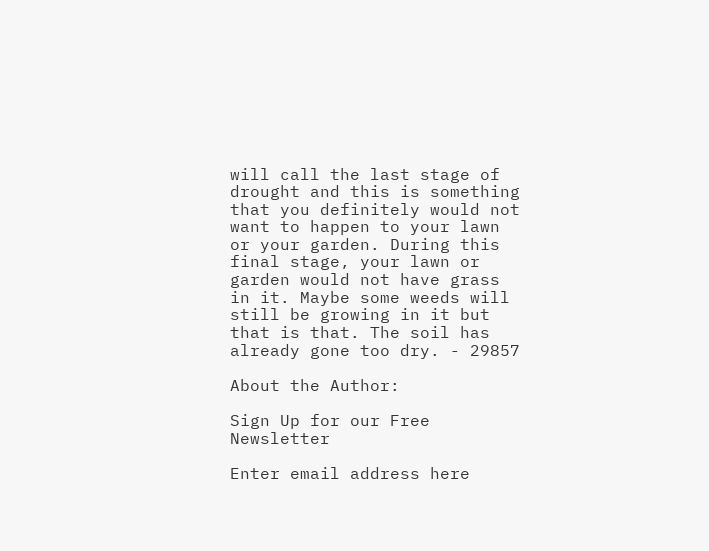will call the last stage of drought and this is something that you definitely would not want to happen to your lawn or your garden. During this final stage, your lawn or garden would not have grass in it. Maybe some weeds will still be growing in it but that is that. The soil has already gone too dry. - 29857

About the Author:

Sign Up for our Free Newsletter

Enter email address here